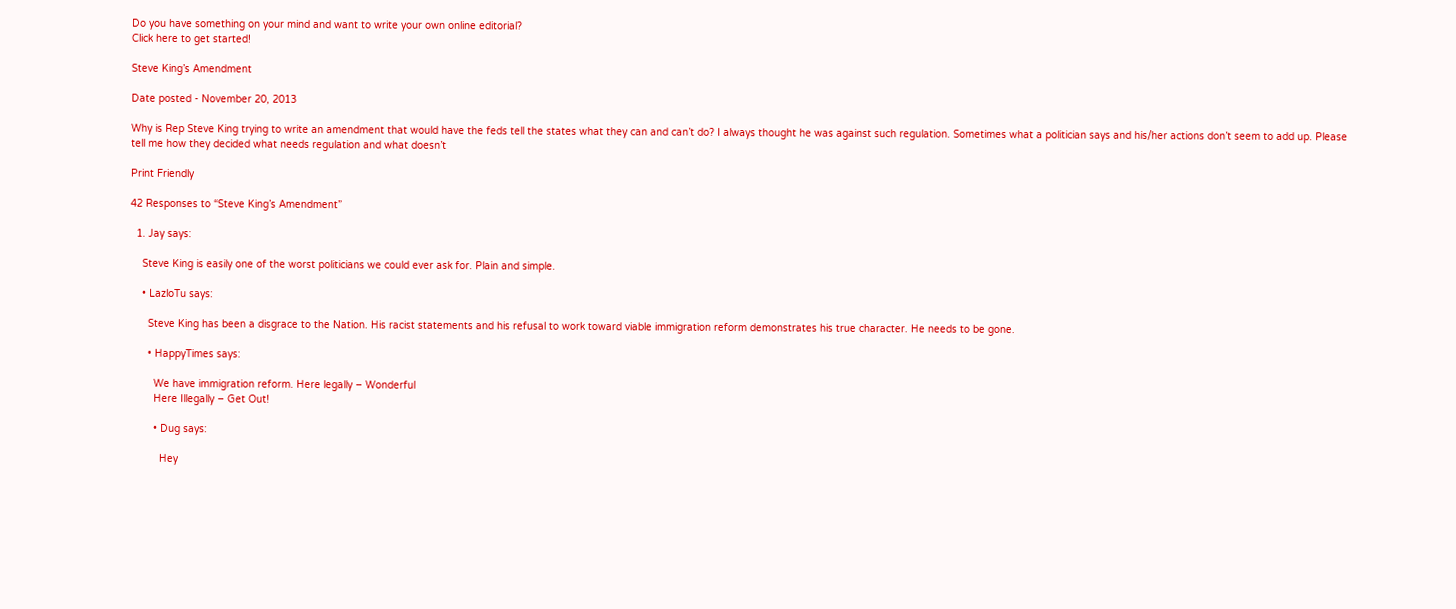Do you have something on your mind and want to write your own online editorial?
Click here to get started!

Steve King’s Amendment

Date posted - November 20, 2013

Why is Rep Steve King trying to write an amendment that would have the feds tell the states what they can and can’t do? I always thought he was against such regulation. Sometimes what a politician says and his/her actions don’t seem to add up. Please tell me how they decided what needs regulation and what doesn’t

Print Friendly

42 Responses to “Steve King’s Amendment”

  1. Jay says:

    Steve King is easily one of the worst politicians we could ever ask for. Plain and simple.

    • LazloTu says:

      Steve King has been a disgrace to the Nation. His racist statements and his refusal to work toward viable immigration reform demonstrates his true character. He needs to be gone.

      • HappyTimes says:

        We have immigration reform. Here legally – Wonderful
        Here Illegally – Get Out!

        • Dug says:

          Hey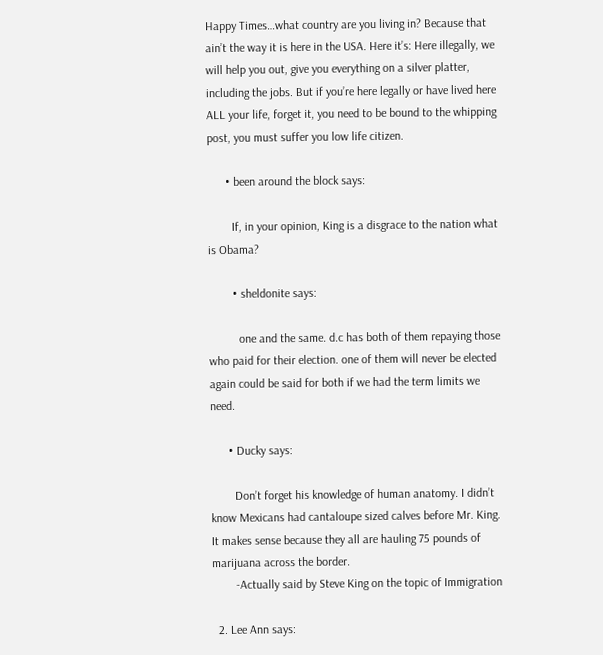Happy Times…what country are you living in? Because that ain’t the way it is here in the USA. Here it’s: Here illegally, we will help you out, give you everything on a silver platter, including the jobs. But if you’re here legally or have lived here ALL your life, forget it, you need to be bound to the whipping post, you must suffer you low life citizen.

      • been around the block says:

        If, in your opinion, King is a disgrace to the nation what is Obama?

        • sheldonite says:

          one and the same. d.c has both of them repaying those who paid for their election. one of them will never be elected again could be said for both if we had the term limits we need.

      • Ducky says:

        Don’t forget his knowledge of human anatomy. I didn’t know Mexicans had cantaloupe sized calves before Mr. King. It makes sense because they all are hauling 75 pounds of marijuana across the border.
        -Actually said by Steve King on the topic of Immigration

  2. Lee Ann says: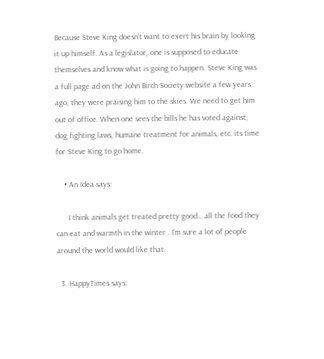Because Steve King doesn’t want to exert his brain by looking it up himself. As a legislator, one is supposed to educate themselves and know what is going to happen. Steve King was a full page ad on the John Birch Society website a few years ago, they were praising him to the skies. We need to get him out of office. When one sees the bills he has voted against, dog fighting laws, humane treatment for animals, etc. its time for Steve King to go home.

    • An Idea says:

      I think animals get treated pretty good… all the food they can eat and warmth in the winter . I’m sure a lot of people around the world would like that.

  3. HappyTimes says: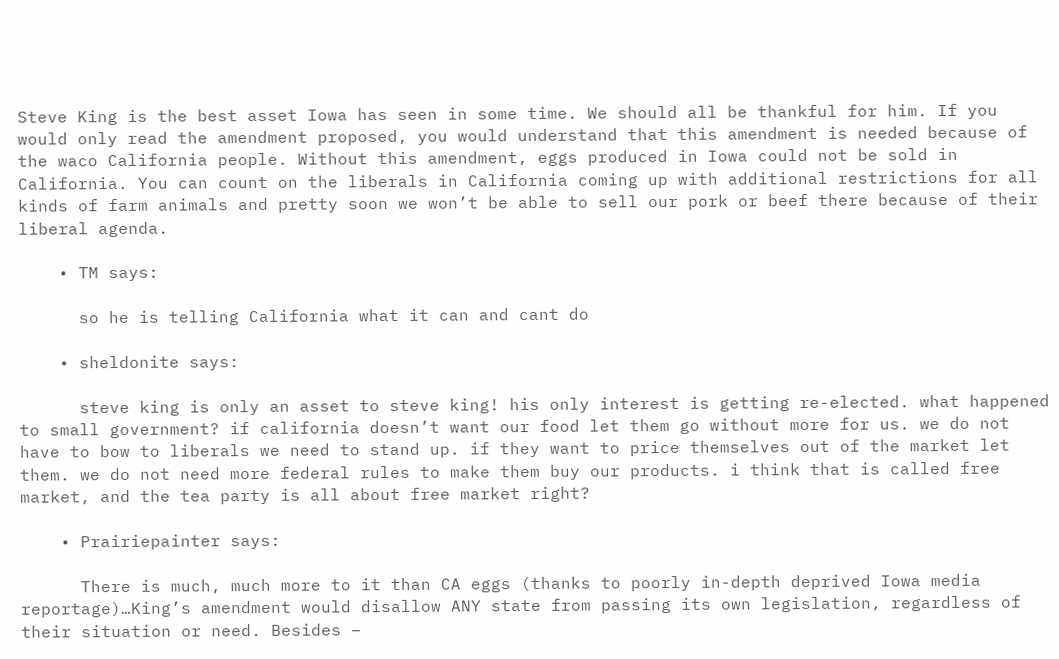Steve King is the best asset Iowa has seen in some time. We should all be thankful for him. If you would only read the amendment proposed, you would understand that this amendment is needed because of the waco California people. Without this amendment, eggs produced in Iowa could not be sold in California. You can count on the liberals in California coming up with additional restrictions for all kinds of farm animals and pretty soon we won’t be able to sell our pork or beef there because of their liberal agenda.

    • TM says:

      so he is telling California what it can and cant do

    • sheldonite says:

      steve king is only an asset to steve king! his only interest is getting re-elected. what happened to small government? if california doesn’t want our food let them go without more for us. we do not have to bow to liberals we need to stand up. if they want to price themselves out of the market let them. we do not need more federal rules to make them buy our products. i think that is called free market, and the tea party is all about free market right?

    • Prairiepainter says:

      There is much, much more to it than CA eggs (thanks to poorly in-depth deprived Iowa media reportage)…King’s amendment would disallow ANY state from passing its own legislation, regardless of their situation or need. Besides –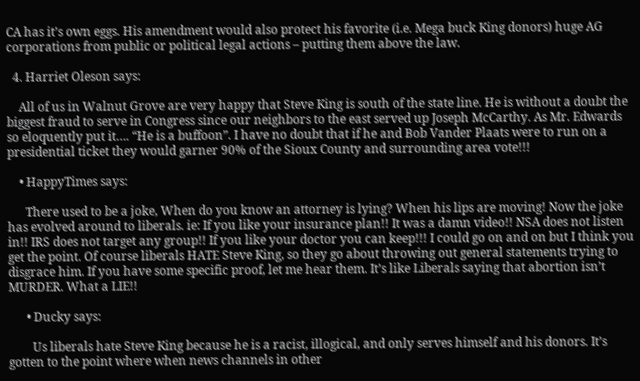CA has it’s own eggs. His amendment would also protect his favorite (i.e. Mega buck King donors) huge AG corporations from public or political legal actions – putting them above the law.

  4. Harriet Oleson says:

    All of us in Walnut Grove are very happy that Steve King is south of the state line. He is without a doubt the biggest fraud to serve in Congress since our neighbors to the east served up Joseph McCarthy. As Mr. Edwards so eloquently put it…. “He is a buffoon”. I have no doubt that if he and Bob Vander Plaats were to run on a presidential ticket they would garner 90% of the Sioux County and surrounding area vote!!!

    • HappyTimes says:

      There used to be a joke, When do you know an attorney is lying? When his lips are moving! Now the joke has evolved around to liberals. ie: If you like your insurance plan!! It was a damn video!! NSA does not listen in!! IRS does not target any group!! If you like your doctor you can keep!!! I could go on and on but I think you get the point. Of course liberals HATE Steve King, so they go about throwing out general statements trying to disgrace him. If you have some specific proof, let me hear them. It’s like Liberals saying that abortion isn’t MURDER. What a LIE!!

      • Ducky says:

        Us liberals hate Steve King because he is a racist, illogical, and only serves himself and his donors. It’s gotten to the point where when news channels in other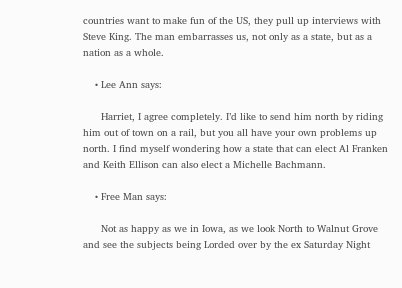countries want to make fun of the US, they pull up interviews with Steve King. The man embarrasses us, not only as a state, but as a nation as a whole.

    • Lee Ann says:

      Harriet, I agree completely. I’d like to send him north by riding him out of town on a rail, but you all have your own problems up north. I find myself wondering how a state that can elect Al Franken and Keith Ellison can also elect a Michelle Bachmann.

    • Free Man says:

      Not as happy as we in Iowa, as we look North to Walnut Grove and see the subjects being Lorded over by the ex Saturday Night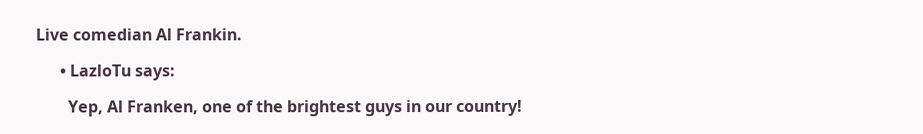Live comedian Al Frankin.

      • LazloTu says:

        Yep, Al Franken, one of the brightest guys in our country!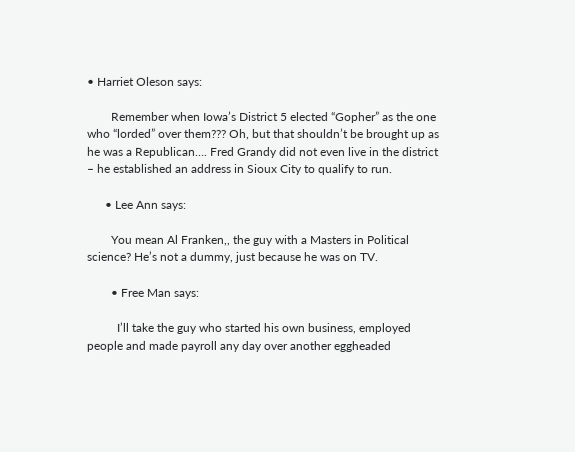• Harriet Oleson says:

        Remember when Iowa’s District 5 elected “Gopher” as the one who “lorded” over them??? Oh, but that shouldn’t be brought up as he was a Republican…. Fred Grandy did not even live in the district – he established an address in Sioux City to qualify to run.

      • Lee Ann says:

        You mean Al Franken,, the guy with a Masters in Political science? He’s not a dummy, just because he was on TV.

        • Free Man says:

          I’ll take the guy who started his own business, employed people and made payroll any day over another eggheaded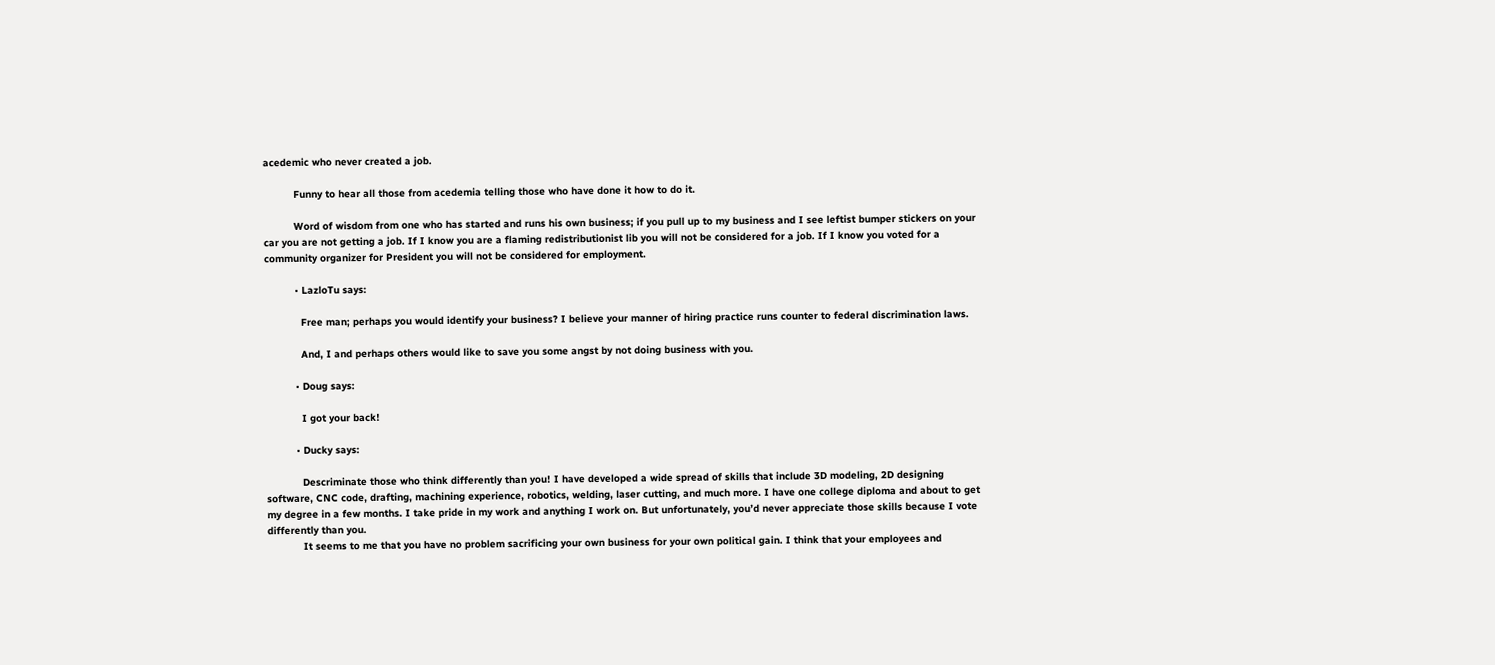acedemic who never created a job.

          Funny to hear all those from acedemia telling those who have done it how to do it.

          Word of wisdom from one who has started and runs his own business; if you pull up to my business and I see leftist bumper stickers on your car you are not getting a job. If I know you are a flaming redistributionist lib you will not be considered for a job. If I know you voted for a community organizer for President you will not be considered for employment.

          • LazloTu says:

            Free man; perhaps you would identify your business? I believe your manner of hiring practice runs counter to federal discrimination laws.

            And, I and perhaps others would like to save you some angst by not doing business with you.

          • Doug says:

            I got your back!

          • Ducky says:

            Descriminate those who think differently than you! I have developed a wide spread of skills that include 3D modeling, 2D designing software, CNC code, drafting, machining experience, robotics, welding, laser cutting, and much more. I have one college diploma and about to get my degree in a few months. I take pride in my work and anything I work on. But unfortunately, you’d never appreciate those skills because I vote differently than you.
            It seems to me that you have no problem sacrificing your own business for your own political gain. I think that your employees and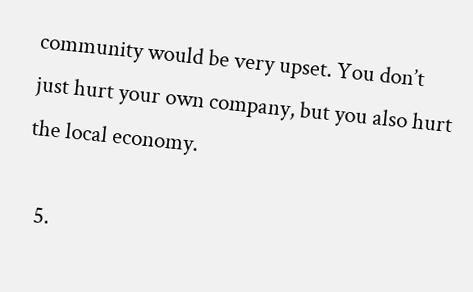community would be very upset. You don’t just hurt your own company, but you also hurt the local economy.

  5.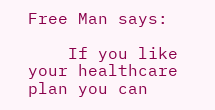Free Man says:

    If you like your healthcare plan you can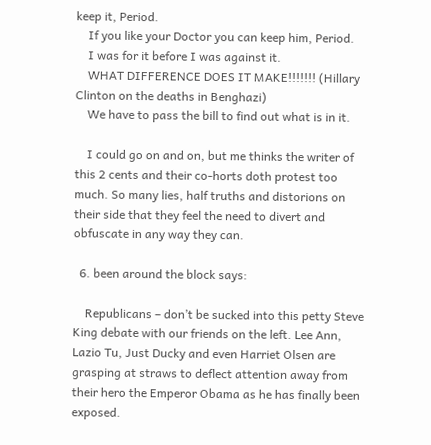keep it, Period.
    If you like your Doctor you can keep him, Period.
    I was for it before I was against it.
    WHAT DIFFERENCE DOES IT MAKE!!!!!!! (Hillary Clinton on the deaths in Benghazi)
    We have to pass the bill to find out what is in it.

    I could go on and on, but me thinks the writer of this 2 cents and their co-horts doth protest too much. So many lies, half truths and distorions on their side that they feel the need to divert and obfuscate in any way they can.

  6. been around the block says:

    Republicans – don’t be sucked into this petty Steve King debate with our friends on the left. Lee Ann, Lazio Tu, Just Ducky and even Harriet Olsen are grasping at straws to deflect attention away from their hero the Emperor Obama as he has finally been exposed.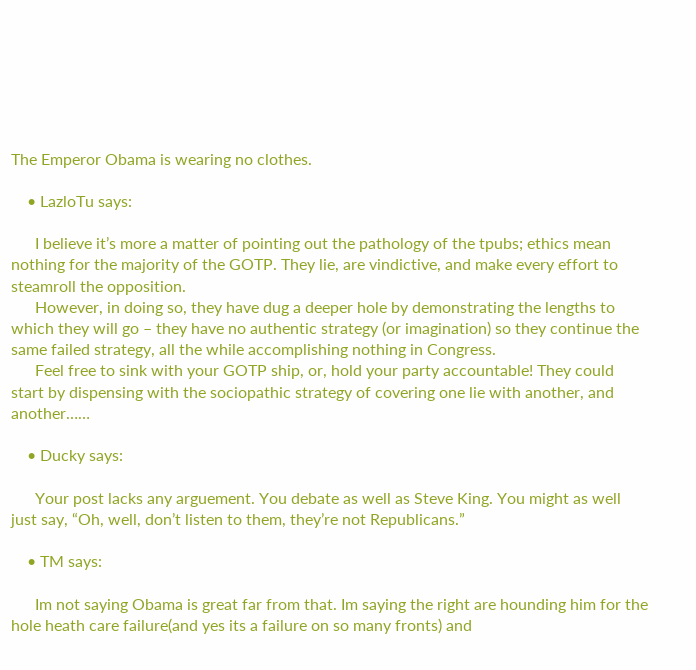The Emperor Obama is wearing no clothes.

    • LazloTu says:

      I believe it’s more a matter of pointing out the pathology of the tpubs; ethics mean nothing for the majority of the GOTP. They lie, are vindictive, and make every effort to steamroll the opposition.
      However, in doing so, they have dug a deeper hole by demonstrating the lengths to which they will go – they have no authentic strategy (or imagination) so they continue the same failed strategy, all the while accomplishing nothing in Congress.
      Feel free to sink with your GOTP ship, or, hold your party accountable! They could start by dispensing with the sociopathic strategy of covering one lie with another, and another……

    • Ducky says:

      Your post lacks any arguement. You debate as well as Steve King. You might as well just say, “Oh, well, don’t listen to them, they’re not Republicans.”

    • TM says:

      Im not saying Obama is great far from that. Im saying the right are hounding him for the hole heath care failure(and yes its a failure on so many fronts) and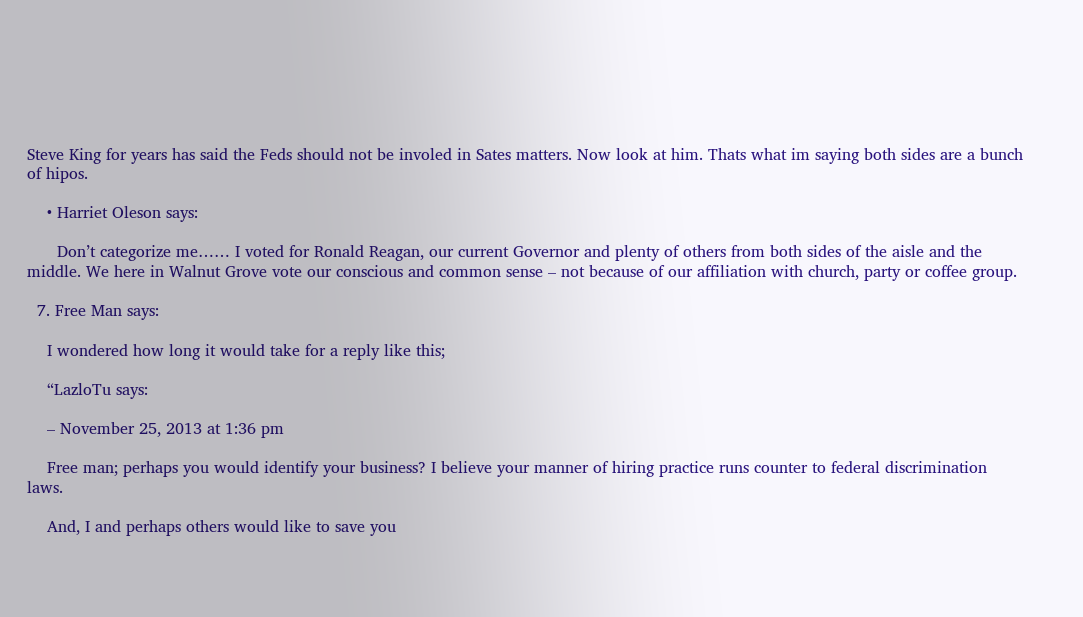Steve King for years has said the Feds should not be involed in Sates matters. Now look at him. Thats what im saying both sides are a bunch of hipos.

    • Harriet Oleson says:

      Don’t categorize me…… I voted for Ronald Reagan, our current Governor and plenty of others from both sides of the aisle and the middle. We here in Walnut Grove vote our conscious and common sense – not because of our affiliation with church, party or coffee group.

  7. Free Man says:

    I wondered how long it would take for a reply like this;

    “LazloTu says:

    – November 25, 2013 at 1:36 pm

    Free man; perhaps you would identify your business? I believe your manner of hiring practice runs counter to federal discrimination laws.

    And, I and perhaps others would like to save you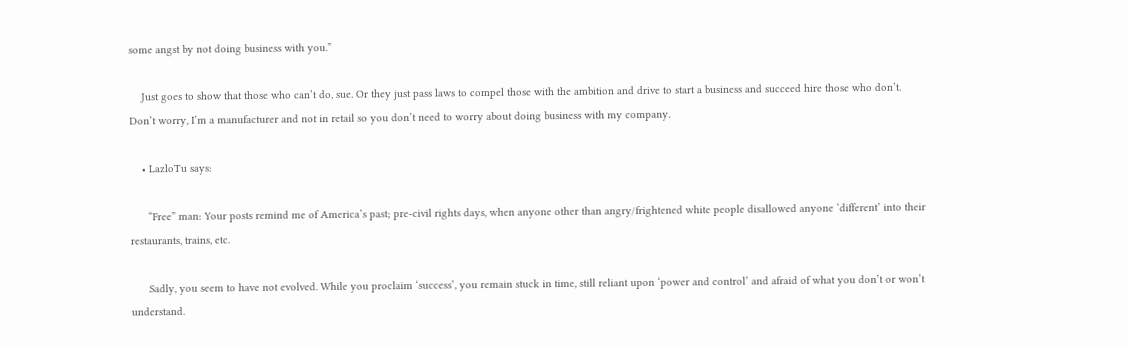some angst by not doing business with you.”

    Just goes to show that those who can’t do, sue. Or they just pass laws to compel those with the ambition and drive to start a business and succeed hire those who don’t. Don’t worry, I’m a manufacturer and not in retail so you don’t need to worry about doing business with my company.

    • LazloTu says:

      “Free” man: Your posts remind me of America’s past; pre-civil rights days, when anyone other than angry/frightened white people disallowed anyone ‘different’ into their restaurants, trains, etc.

      Sadly, you seem to have not evolved. While you proclaim ‘success’, you remain stuck in time, still reliant upon ‘power and control’ and afraid of what you don’t or won’t understand.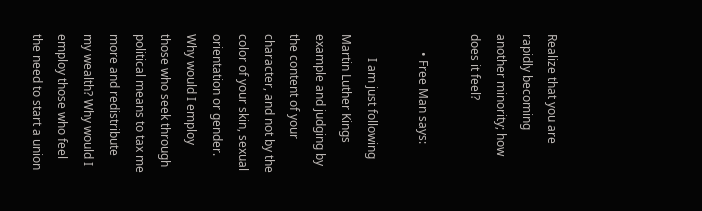Realize that you are rapidly becoming another minority; how does it feel?

      • Free Man says:

        I am just following Martin Luther Kings example and judging by the content of your character, and not by the color of your skin, sexual orientation or gender. Why would I employ those who seek through political means to tax me more and redistribute my wealth? Why would I employ those who feel the need to start a union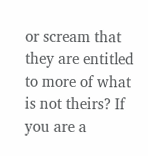or scream that they are entitled to more of what is not theirs? If you are a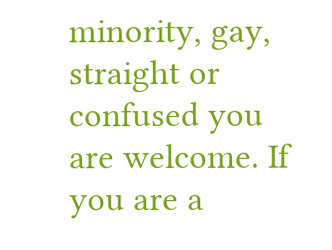minority, gay, straight or confused you are welcome. If you are a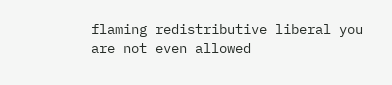flaming redistributive liberal you are not even allowed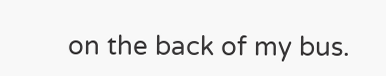on the back of my bus.